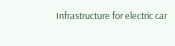Infrastructure for electric car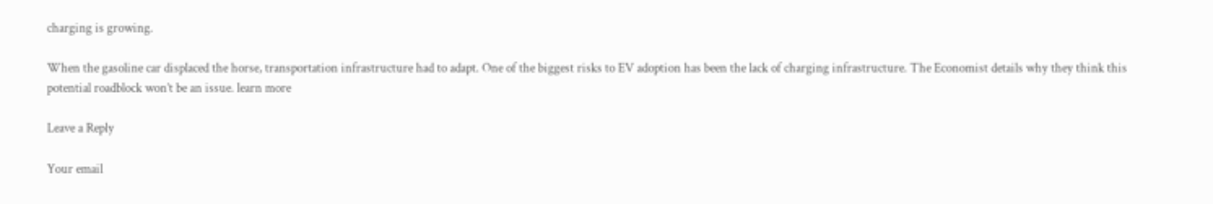charging is growing.

When the gasoline car displaced the horse, transportation infrastructure had to adapt. One of the biggest risks to EV adoption has been the lack of charging infrastructure. The Economist details why they think this potential roadblock won’t be an issue. learn more

Leave a Reply

Your email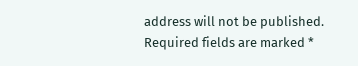address will not be published. Required fields are marked *